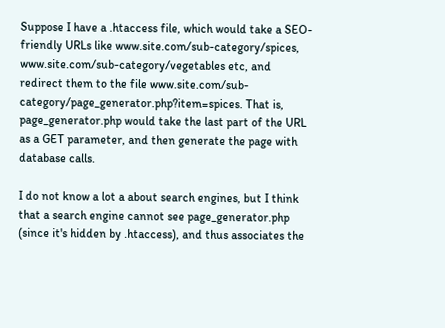Suppose I have a .htaccess file, which would take a SEO-friendly URLs like www.site.com/sub-category/spices, www.site.com/sub-category/vegetables etc, and redirect them to the file www.site.com/sub-category/page_generator.php?item=spices. That is, page_generator.php would take the last part of the URL as a GET parameter, and then generate the page with database calls.

I do not know a lot a about search engines, but I think that a search engine cannot see page_generator.php (since it's hidden by .htaccess), and thus associates the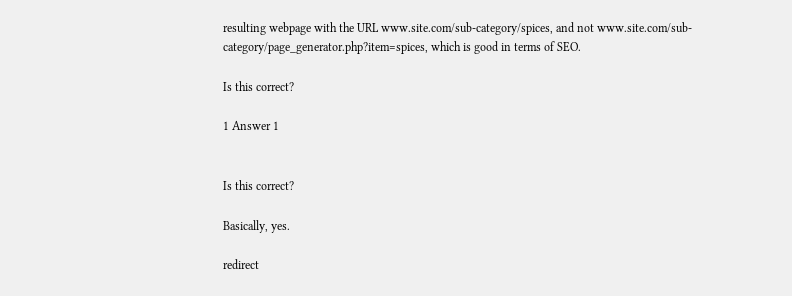resulting webpage with the URL www.site.com/sub-category/spices, and not www.site.com/sub-category/page_generator.php?item=spices, which is good in terms of SEO.

Is this correct?

1 Answer 1


Is this correct?

Basically, yes.

redirect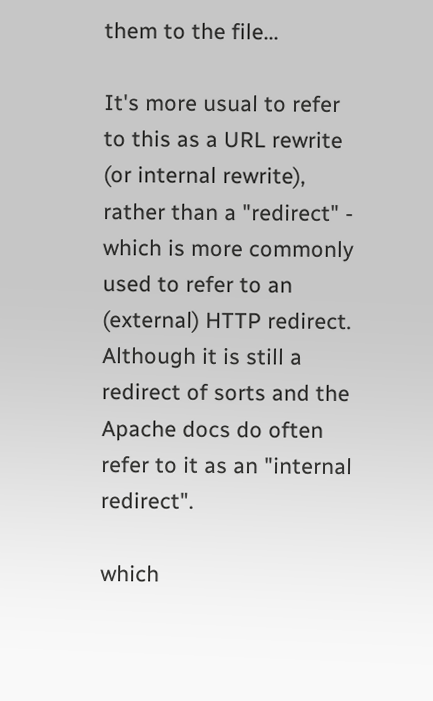them to the file...

It's more usual to refer to this as a URL rewrite (or internal rewrite), rather than a "redirect" - which is more commonly used to refer to an (external) HTTP redirect. Although it is still a redirect of sorts and the Apache docs do often refer to it as an "internal redirect".

which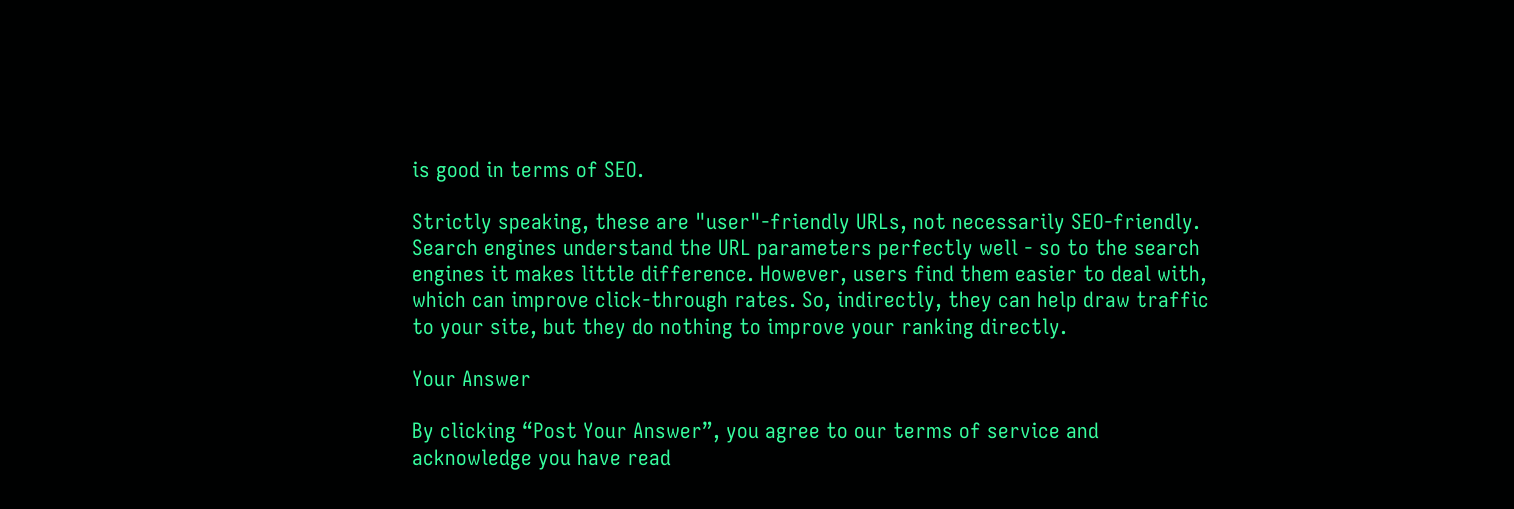is good in terms of SEO.

Strictly speaking, these are "user"-friendly URLs, not necessarily SEO-friendly. Search engines understand the URL parameters perfectly well - so to the search engines it makes little difference. However, users find them easier to deal with, which can improve click-through rates. So, indirectly, they can help draw traffic to your site, but they do nothing to improve your ranking directly.

Your Answer

By clicking “Post Your Answer”, you agree to our terms of service and acknowledge you have read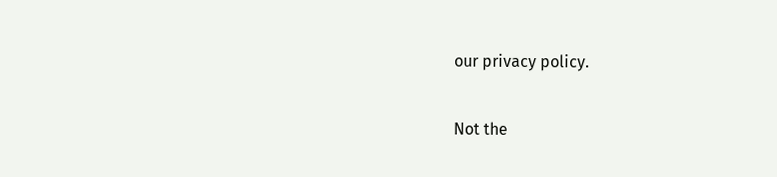our privacy policy.

Not the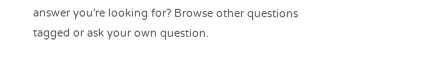answer you're looking for? Browse other questions tagged or ask your own question.